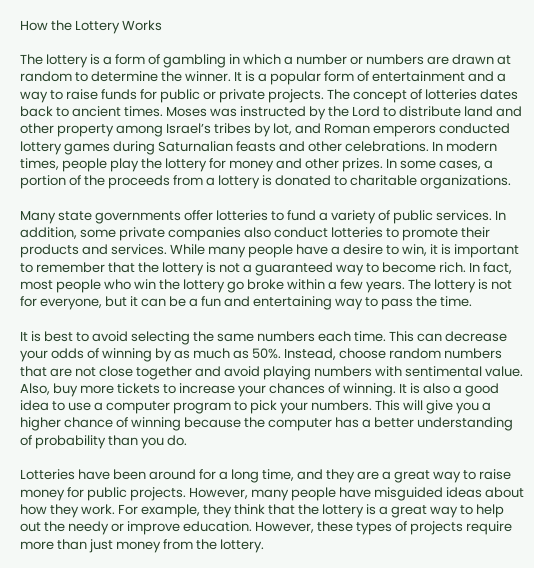How the Lottery Works

The lottery is a form of gambling in which a number or numbers are drawn at random to determine the winner. It is a popular form of entertainment and a way to raise funds for public or private projects. The concept of lotteries dates back to ancient times. Moses was instructed by the Lord to distribute land and other property among Israel’s tribes by lot, and Roman emperors conducted lottery games during Saturnalian feasts and other celebrations. In modern times, people play the lottery for money and other prizes. In some cases, a portion of the proceeds from a lottery is donated to charitable organizations.

Many state governments offer lotteries to fund a variety of public services. In addition, some private companies also conduct lotteries to promote their products and services. While many people have a desire to win, it is important to remember that the lottery is not a guaranteed way to become rich. In fact, most people who win the lottery go broke within a few years. The lottery is not for everyone, but it can be a fun and entertaining way to pass the time.

It is best to avoid selecting the same numbers each time. This can decrease your odds of winning by as much as 50%. Instead, choose random numbers that are not close together and avoid playing numbers with sentimental value. Also, buy more tickets to increase your chances of winning. It is also a good idea to use a computer program to pick your numbers. This will give you a higher chance of winning because the computer has a better understanding of probability than you do.

Lotteries have been around for a long time, and they are a great way to raise money for public projects. However, many people have misguided ideas about how they work. For example, they think that the lottery is a great way to help out the needy or improve education. However, these types of projects require more than just money from the lottery.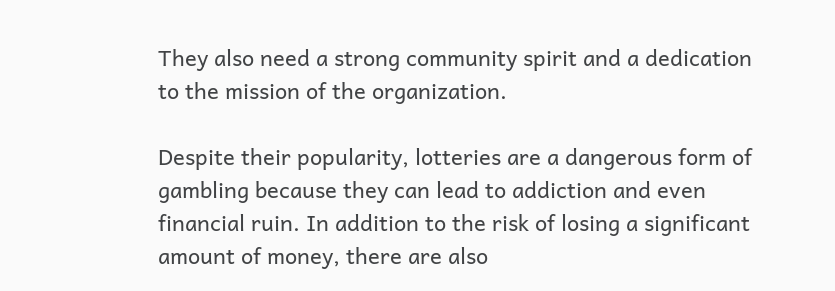They also need a strong community spirit and a dedication to the mission of the organization.

Despite their popularity, lotteries are a dangerous form of gambling because they can lead to addiction and even financial ruin. In addition to the risk of losing a significant amount of money, there are also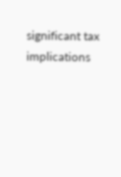significant tax implications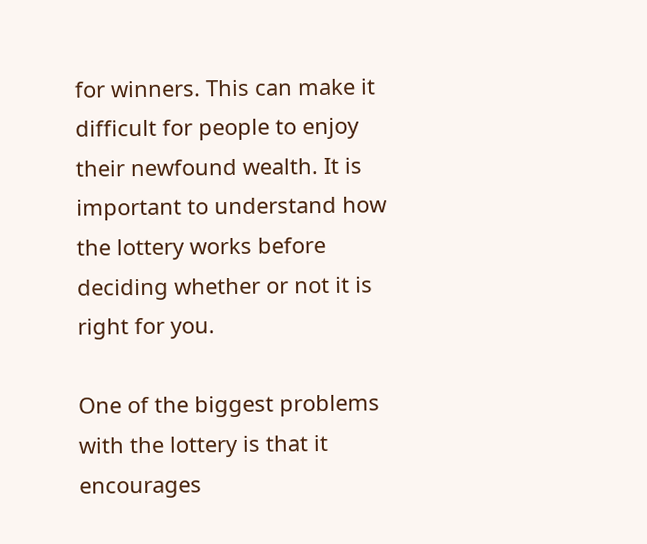for winners. This can make it difficult for people to enjoy their newfound wealth. It is important to understand how the lottery works before deciding whether or not it is right for you.

One of the biggest problems with the lottery is that it encourages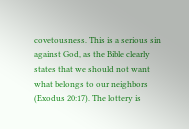covetousness. This is a serious sin against God, as the Bible clearly states that we should not want what belongs to our neighbors (Exodus 20:17). The lottery is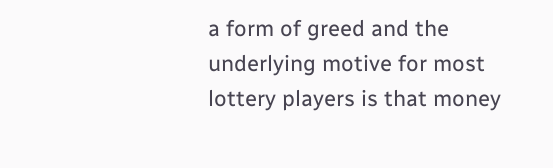a form of greed and the underlying motive for most lottery players is that money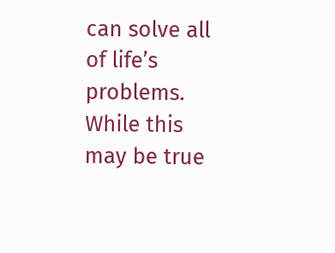can solve all of life’s problems. While this may be true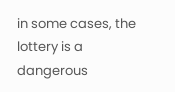in some cases, the lottery is a dangerous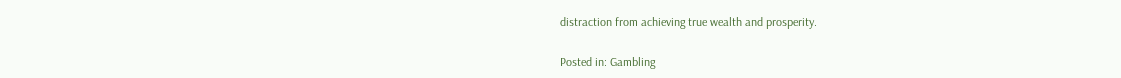distraction from achieving true wealth and prosperity.

Posted in: Gambling